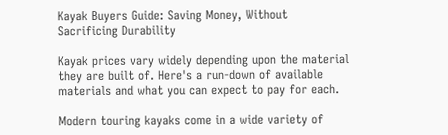Kayak Buyers Guide: Saving Money, Without Sacrificing Durability

Kayak prices vary widely depending upon the material they are built of. Here's a run-down of available materials and what you can expect to pay for each.

Modern touring kayaks come in a wide variety of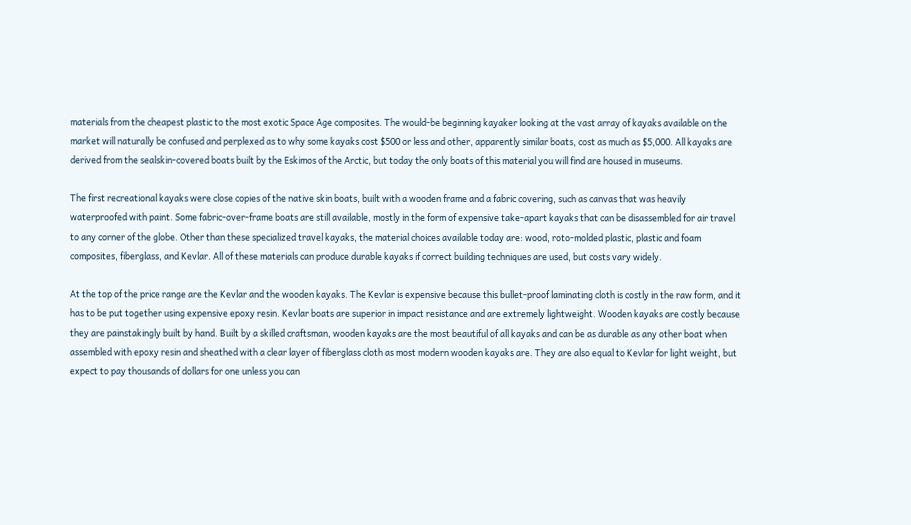materials from the cheapest plastic to the most exotic Space Age composites. The would-be beginning kayaker looking at the vast array of kayaks available on the market will naturally be confused and perplexed as to why some kayaks cost $500 or less and other, apparently similar boats, cost as much as $5,000. All kayaks are derived from the sealskin-covered boats built by the Eskimos of the Arctic, but today the only boats of this material you will find are housed in museums.

The first recreational kayaks were close copies of the native skin boats, built with a wooden frame and a fabric covering, such as canvas that was heavily waterproofed with paint. Some fabric-over-frame boats are still available, mostly in the form of expensive take-apart kayaks that can be disassembled for air travel to any corner of the globe. Other than these specialized travel kayaks, the material choices available today are: wood, roto-molded plastic, plastic and foam composites, fiberglass, and Kevlar. All of these materials can produce durable kayaks if correct building techniques are used, but costs vary widely.

At the top of the price range are the Kevlar and the wooden kayaks. The Kevlar is expensive because this bullet-proof laminating cloth is costly in the raw form, and it has to be put together using expensive epoxy resin. Kevlar boats are superior in impact resistance and are extremely lightweight. Wooden kayaks are costly because they are painstakingly built by hand. Built by a skilled craftsman, wooden kayaks are the most beautiful of all kayaks and can be as durable as any other boat when assembled with epoxy resin and sheathed with a clear layer of fiberglass cloth as most modern wooden kayaks are. They are also equal to Kevlar for light weight, but expect to pay thousands of dollars for one unless you can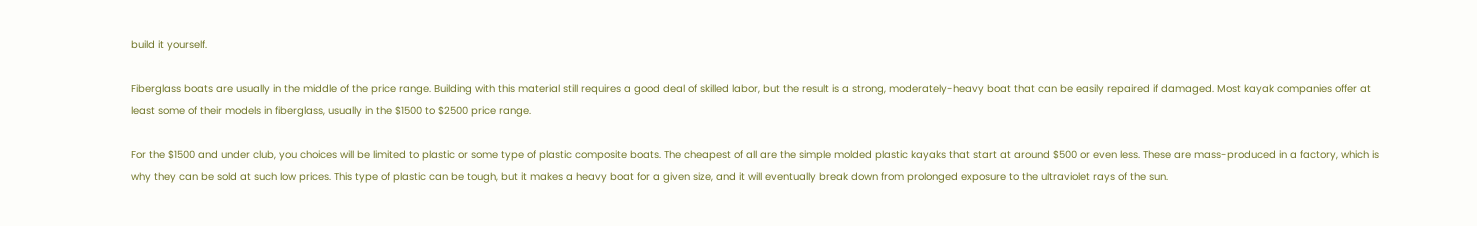build it yourself.

Fiberglass boats are usually in the middle of the price range. Building with this material still requires a good deal of skilled labor, but the result is a strong, moderately-heavy boat that can be easily repaired if damaged. Most kayak companies offer at least some of their models in fiberglass, usually in the $1500 to $2500 price range.

For the $1500 and under club, you choices will be limited to plastic or some type of plastic composite boats. The cheapest of all are the simple molded plastic kayaks that start at around $500 or even less. These are mass-produced in a factory, which is why they can be sold at such low prices. This type of plastic can be tough, but it makes a heavy boat for a given size, and it will eventually break down from prolonged exposure to the ultraviolet rays of the sun.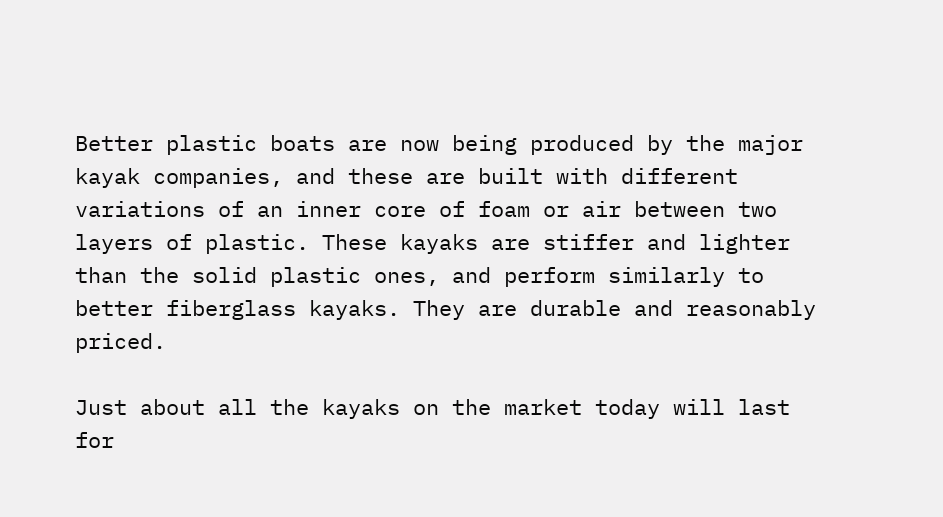Better plastic boats are now being produced by the major kayak companies, and these are built with different variations of an inner core of foam or air between two layers of plastic. These kayaks are stiffer and lighter than the solid plastic ones, and perform similarly to better fiberglass kayaks. They are durable and reasonably priced.

Just about all the kayaks on the market today will last for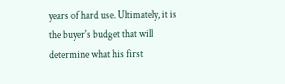years of hard use. Ultimately, it is the buyer's budget that will determine what his first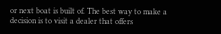or next boat is built of. The best way to make a decision is to visit a dealer that offers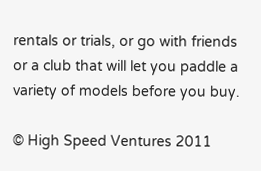rentals or trials, or go with friends or a club that will let you paddle a variety of models before you buy.

© High Speed Ventures 2011